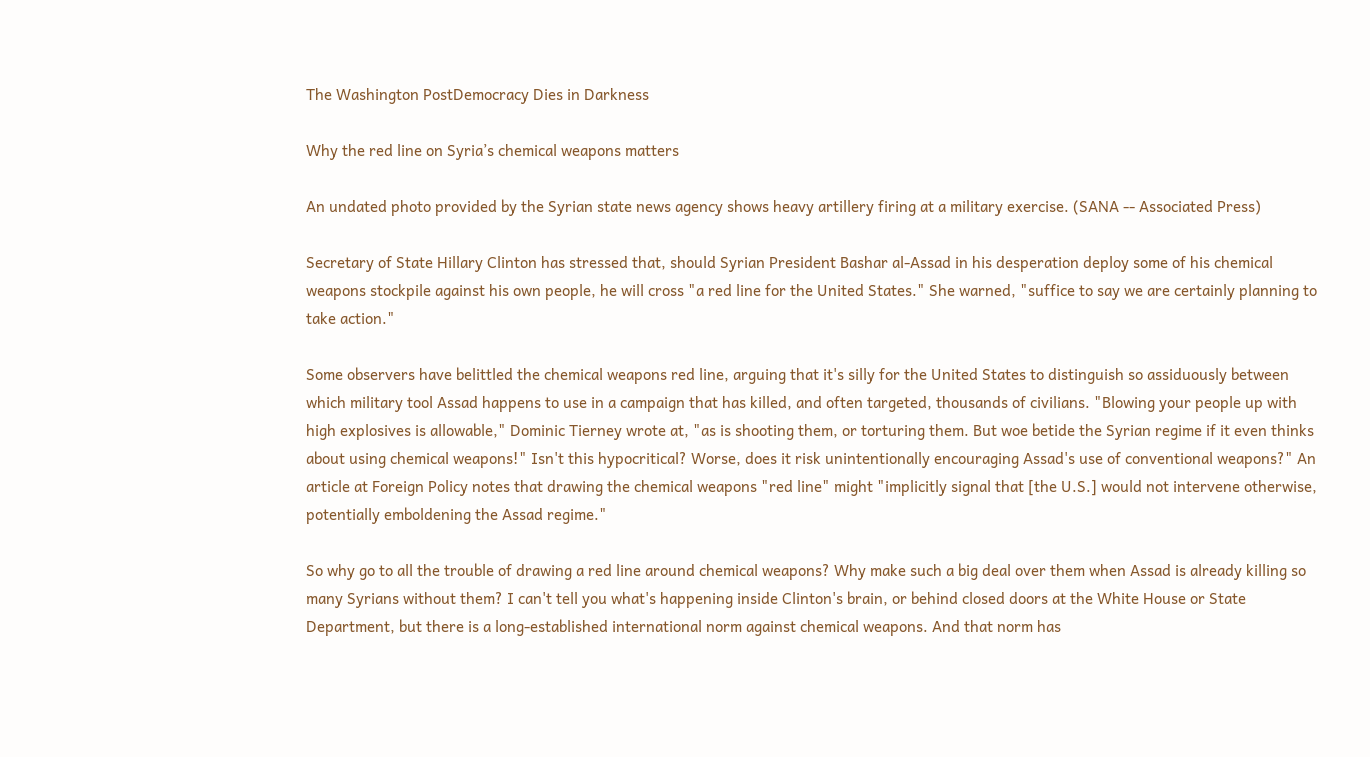The Washington PostDemocracy Dies in Darkness

Why the red line on Syria’s chemical weapons matters

An undated photo provided by the Syrian state news agency shows heavy artillery firing at a military exercise. (SANA -- Associated Press)

Secretary of State Hillary Clinton has stressed that, should Syrian President Bashar al-Assad in his desperation deploy some of his chemical weapons stockpile against his own people, he will cross "a red line for the United States." She warned, "suffice to say we are certainly planning to take action."

Some observers have belittled the chemical weapons red line, arguing that it's silly for the United States to distinguish so assiduously between which military tool Assad happens to use in a campaign that has killed, and often targeted, thousands of civilians. "Blowing your people up with high explosives is allowable," Dominic Tierney wrote at, "as is shooting them, or torturing them. But woe betide the Syrian regime if it even thinks about using chemical weapons!" Isn't this hypocritical? Worse, does it risk unintentionally encouraging Assad's use of conventional weapons?" An article at Foreign Policy notes that drawing the chemical weapons "red line" might "implicitly signal that [the U.S.] would not intervene otherwise, potentially emboldening the Assad regime."

So why go to all the trouble of drawing a red line around chemical weapons? Why make such a big deal over them when Assad is already killing so many Syrians without them? I can't tell you what's happening inside Clinton's brain, or behind closed doors at the White House or State Department, but there is a long-established international norm against chemical weapons. And that norm has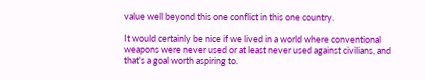value well beyond this one conflict in this one country.

It would certainly be nice if we lived in a world where conventional weapons were never used or at least never used against civilians, and that's a goal worth aspiring to.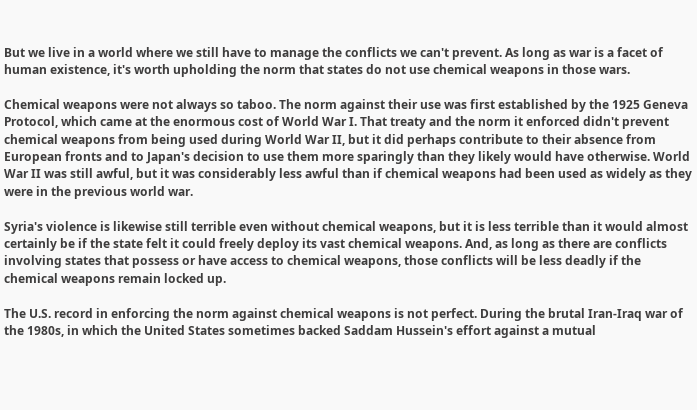But we live in a world where we still have to manage the conflicts we can't prevent. As long as war is a facet of human existence, it's worth upholding the norm that states do not use chemical weapons in those wars.

Chemical weapons were not always so taboo. The norm against their use was first established by the 1925 Geneva Protocol, which came at the enormous cost of World War I. That treaty and the norm it enforced didn't prevent chemical weapons from being used during World War II, but it did perhaps contribute to their absence from European fronts and to Japan's decision to use them more sparingly than they likely would have otherwise. World War II was still awful, but it was considerably less awful than if chemical weapons had been used as widely as they were in the previous world war.

Syria's violence is likewise still terrible even without chemical weapons, but it is less terrible than it would almost certainly be if the state felt it could freely deploy its vast chemical weapons. And, as long as there are conflicts involving states that possess or have access to chemical weapons, those conflicts will be less deadly if the chemical weapons remain locked up.

The U.S. record in enforcing the norm against chemical weapons is not perfect. During the brutal Iran-Iraq war of the 1980s, in which the United States sometimes backed Saddam Hussein's effort against a mutual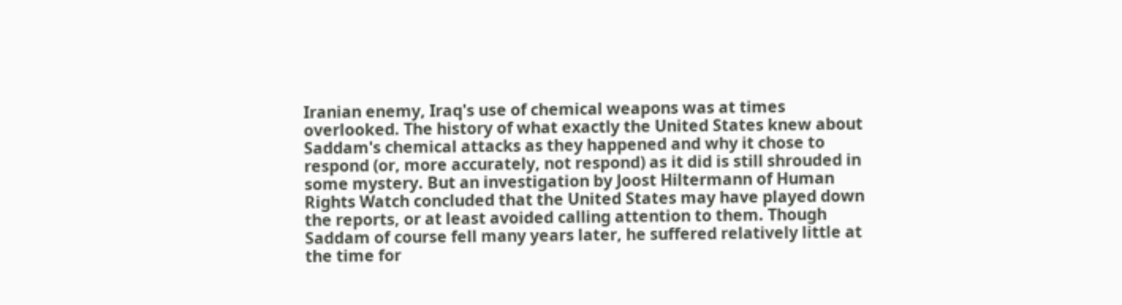Iranian enemy, Iraq's use of chemical weapons was at times overlooked. The history of what exactly the United States knew about Saddam's chemical attacks as they happened and why it chose to respond (or, more accurately, not respond) as it did is still shrouded in some mystery. But an investigation by Joost Hiltermann of Human Rights Watch concluded that the United States may have played down the reports, or at least avoided calling attention to them. Though Saddam of course fell many years later, he suffered relatively little at the time for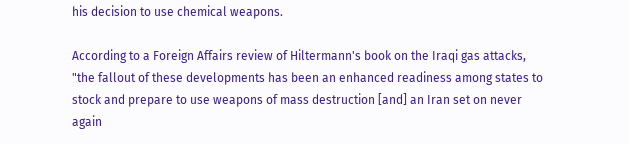his decision to use chemical weapons.

According to a Foreign Affairs review of Hiltermann's book on the Iraqi gas attacks, "the fallout of these developments has been an enhanced readiness among states to stock and prepare to use weapons of mass destruction [and] an Iran set on never again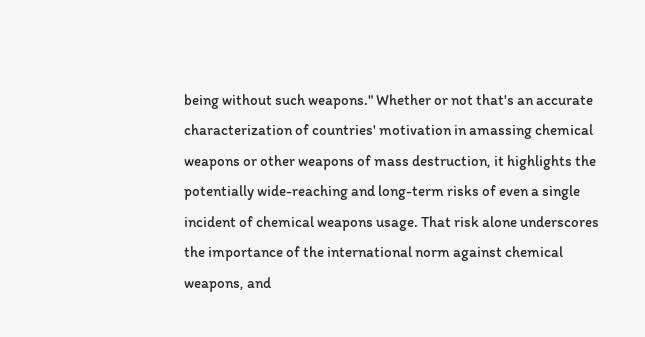being without such weapons." Whether or not that's an accurate characterization of countries' motivation in amassing chemical weapons or other weapons of mass destruction, it highlights the potentially wide-reaching and long-term risks of even a single incident of chemical weapons usage. That risk alone underscores the importance of the international norm against chemical weapons, and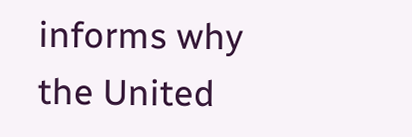informs why the United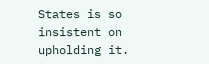States is so insistent on upholding it.